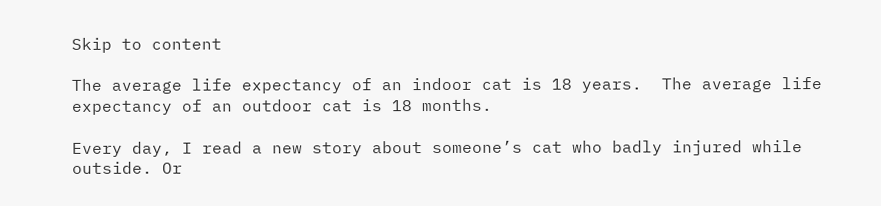Skip to content

The average life expectancy of an indoor cat is 18 years.  The average life expectancy of an outdoor cat is 18 months.

Every day, I read a new story about someone’s cat who badly injured while outside. Or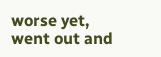worse yet, went out and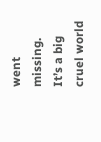went missing. It’s a big cruel world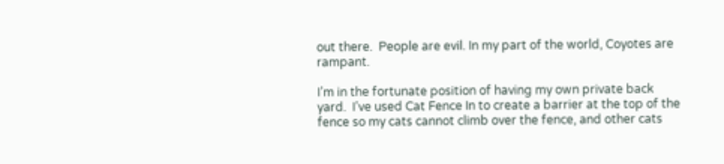out there.  People are evil. In my part of the world, Coyotes are rampant.

I’m in the fortunate position of having my own private back yard.  I’ve used Cat Fence In to create a barrier at the top of the fence so my cats cannot climb over the fence, and other cats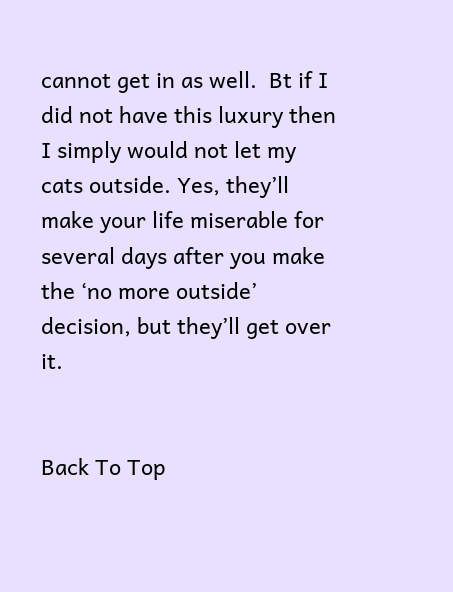cannot get in as well.  Bt if I did not have this luxury then I simply would not let my cats outside. Yes, they’ll make your life miserable for several days after you make the ‘no more outside’ decision, but they’ll get over it.


Back To Top